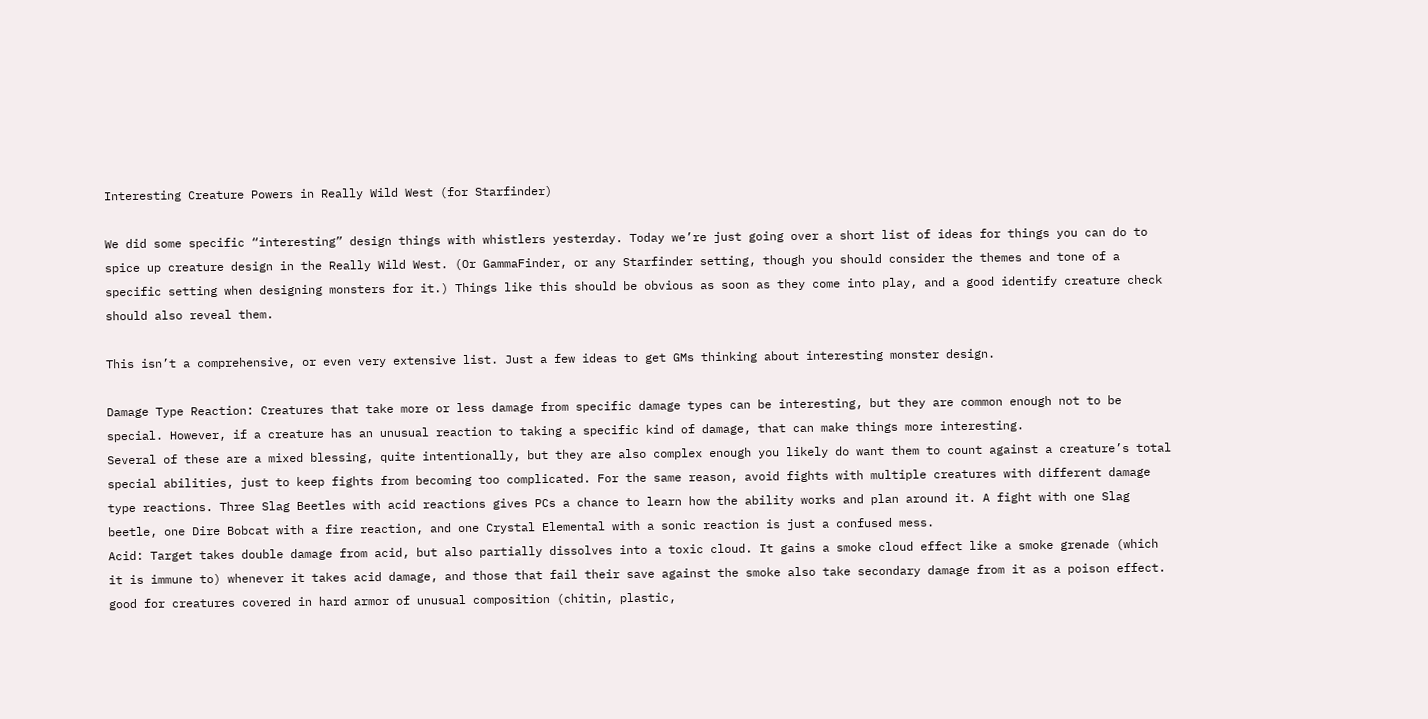Interesting Creature Powers in Really Wild West (for Starfinder)

We did some specific “interesting” design things with whistlers yesterday. Today we’re just going over a short list of ideas for things you can do to spice up creature design in the Really Wild West. (Or GammaFinder, or any Starfinder setting, though you should consider the themes and tone of a specific setting when designing monsters for it.) Things like this should be obvious as soon as they come into play, and a good identify creature check should also reveal them.

This isn’t a comprehensive, or even very extensive list. Just a few ideas to get GMs thinking about interesting monster design.

Damage Type Reaction: Creatures that take more or less damage from specific damage types can be interesting, but they are common enough not to be special. However, if a creature has an unusual reaction to taking a specific kind of damage, that can make things more interesting.
Several of these are a mixed blessing, quite intentionally, but they are also complex enough you likely do want them to count against a creature’s total special abilities, just to keep fights from becoming too complicated. For the same reason, avoid fights with multiple creatures with different damage type reactions. Three Slag Beetles with acid reactions gives PCs a chance to learn how the ability works and plan around it. A fight with one Slag beetle, one Dire Bobcat with a fire reaction, and one Crystal Elemental with a sonic reaction is just a confused mess.
Acid: Target takes double damage from acid, but also partially dissolves into a toxic cloud. It gains a smoke cloud effect like a smoke grenade (which it is immune to) whenever it takes acid damage, and those that fail their save against the smoke also take secondary damage from it as a poison effect. good for creatures covered in hard armor of unusual composition (chitin, plastic,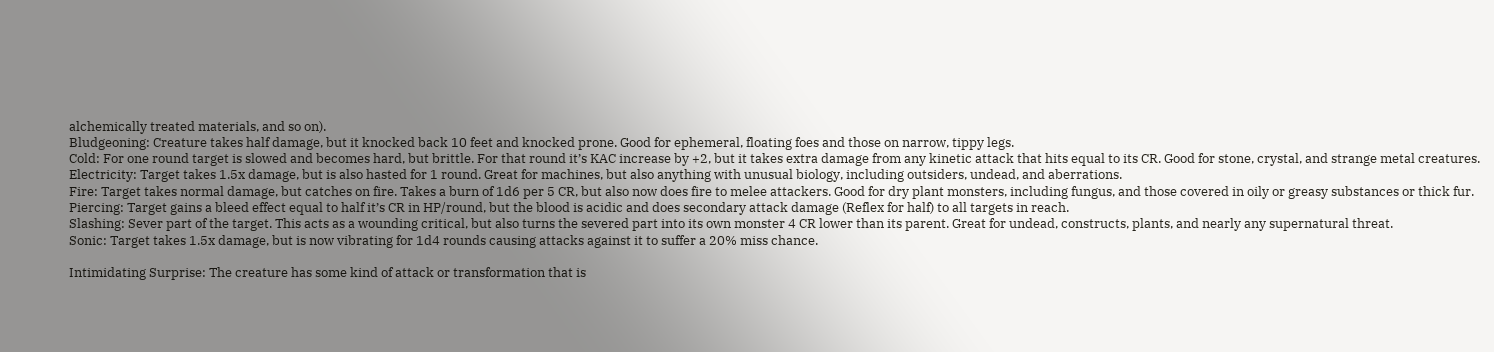alchemically treated materials, and so on).
Bludgeoning: Creature takes half damage, but it knocked back 10 feet and knocked prone. Good for ephemeral, floating foes and those on narrow, tippy legs.
Cold: For one round target is slowed and becomes hard, but brittle. For that round it’s KAC increase by +2, but it takes extra damage from any kinetic attack that hits equal to its CR. Good for stone, crystal, and strange metal creatures.
Electricity: Target takes 1.5x damage, but is also hasted for 1 round. Great for machines, but also anything with unusual biology, including outsiders, undead, and aberrations.
Fire: Target takes normal damage, but catches on fire. Takes a burn of 1d6 per 5 CR, but also now does fire to melee attackers. Good for dry plant monsters, including fungus, and those covered in oily or greasy substances or thick fur.
Piercing: Target gains a bleed effect equal to half it’s CR in HP/round, but the blood is acidic and does secondary attack damage (Reflex for half) to all targets in reach.
Slashing: Sever part of the target. This acts as a wounding critical, but also turns the severed part into its own monster 4 CR lower than its parent. Great for undead, constructs, plants, and nearly any supernatural threat.
Sonic: Target takes 1.5x damage, but is now vibrating for 1d4 rounds causing attacks against it to suffer a 20% miss chance.

Intimidating Surprise: The creature has some kind of attack or transformation that is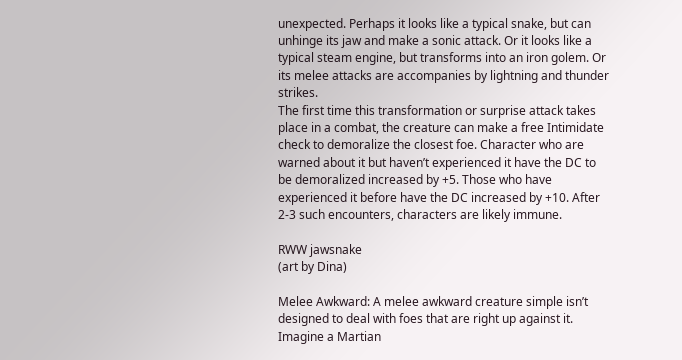unexpected. Perhaps it looks like a typical snake, but can unhinge its jaw and make a sonic attack. Or it looks like a typical steam engine, but transforms into an iron golem. Or its melee attacks are accompanies by lightning and thunder strikes.
The first time this transformation or surprise attack takes place in a combat, the creature can make a free Intimidate check to demoralize the closest foe. Character who are warned about it but haven’t experienced it have the DC to be demoralized increased by +5. Those who have experienced it before have the DC increased by +10. After 2-3 such encounters, characters are likely immune.

RWW jawsnake
(art by Dina)

Melee Awkward: A melee awkward creature simple isn’t designed to deal with foes that are right up against it. Imagine a Martian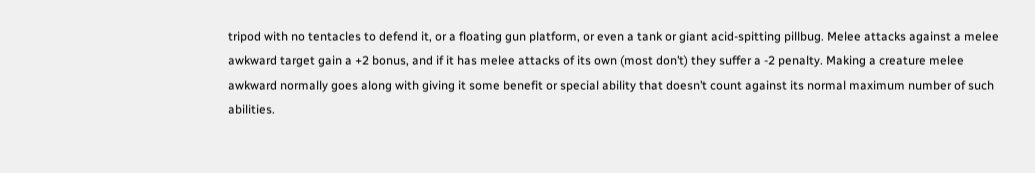tripod with no tentacles to defend it, or a floating gun platform, or even a tank or giant acid-spitting pillbug. Melee attacks against a melee awkward target gain a +2 bonus, and if it has melee attacks of its own (most don’t) they suffer a -2 penalty. Making a creature melee awkward normally goes along with giving it some benefit or special ability that doesn’t count against its normal maximum number of such abilities.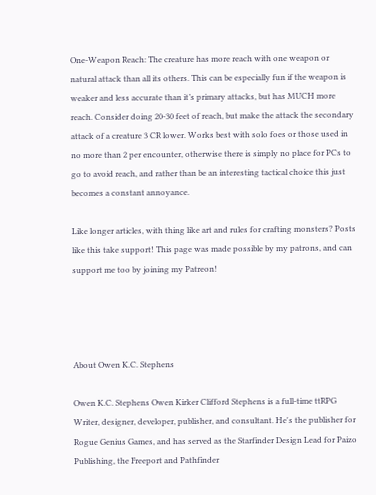One-Weapon Reach: The creature has more reach with one weapon or natural attack than all its others. This can be especially fun if the weapon is weaker and less accurate than it’s primary attacks, but has MUCH more reach. Consider doing 20-30 feet of reach, but make the attack the secondary attack of a creature 3 CR lower. Works best with solo foes or those used in no more than 2 per encounter, otherwise there is simply no place for PCs to go to avoid reach, and rather than be an interesting tactical choice this just becomes a constant annoyance.

Like longer articles, with thing like art and rules for crafting monsters? Posts like this take support! This page was made possible by my patrons, and can support me too by joining my Patreon!




About Owen K.C. Stephens

Owen K.C. Stephens Owen Kirker Clifford Stephens is a full-time ttRPG Writer, designer, developer, publisher, and consultant. He's the publisher for Rogue Genius Games, and has served as the Starfinder Design Lead for Paizo Publishing, the Freeport and Pathfinder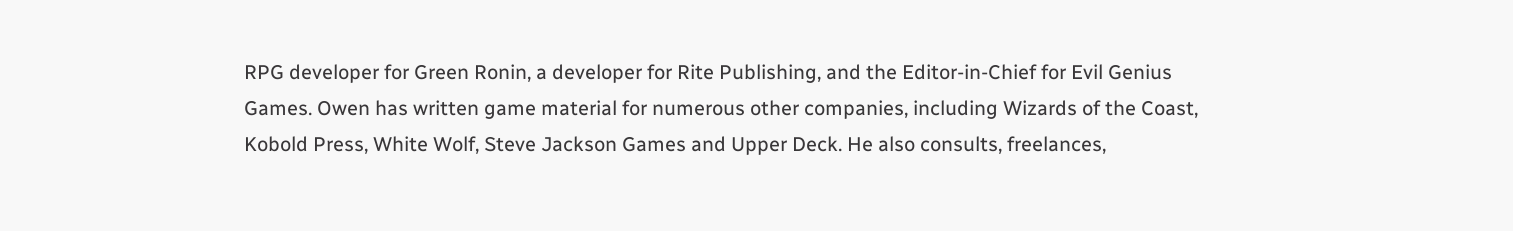RPG developer for Green Ronin, a developer for Rite Publishing, and the Editor-in-Chief for Evil Genius Games. Owen has written game material for numerous other companies, including Wizards of the Coast, Kobold Press, White Wolf, Steve Jackson Games and Upper Deck. He also consults, freelances,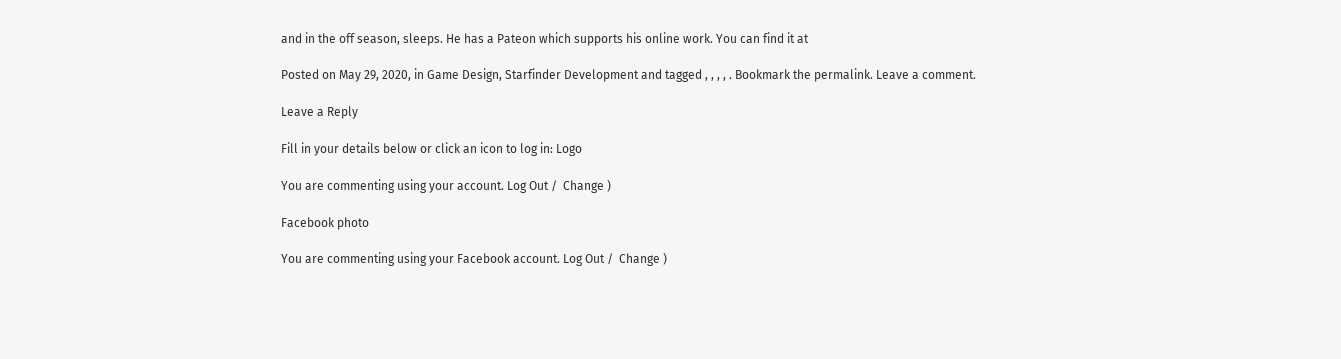and in the off season, sleeps. He has a Pateon which supports his online work. You can find it at

Posted on May 29, 2020, in Game Design, Starfinder Development and tagged , , , , . Bookmark the permalink. Leave a comment.

Leave a Reply

Fill in your details below or click an icon to log in: Logo

You are commenting using your account. Log Out /  Change )

Facebook photo

You are commenting using your Facebook account. Log Out /  Change )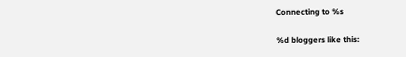Connecting to %s

%d bloggers like this: